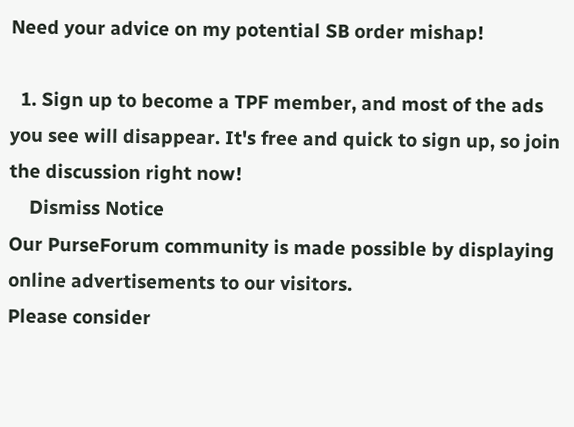Need your advice on my potential SB order mishap!

  1. Sign up to become a TPF member, and most of the ads you see will disappear. It's free and quick to sign up, so join the discussion right now!
    Dismiss Notice
Our PurseForum community is made possible by displaying online advertisements to our visitors.
Please consider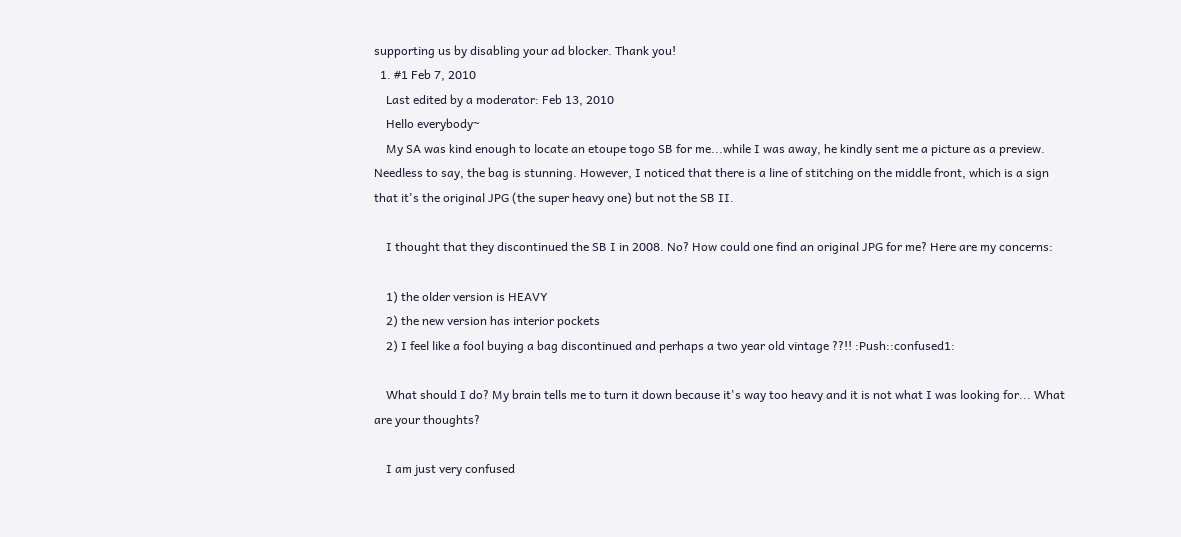supporting us by disabling your ad blocker. Thank you!
  1. #1 Feb 7, 2010
    Last edited by a moderator: Feb 13, 2010
    Hello everybody~
    My SA was kind enough to locate an etoupe togo SB for me...while I was away, he kindly sent me a picture as a preview. Needless to say, the bag is stunning. However, I noticed that there is a line of stitching on the middle front, which is a sign that it's the original JPG (the super heavy one) but not the SB II.

    I thought that they discontinued the SB I in 2008. No? How could one find an original JPG for me? Here are my concerns:

    1) the older version is HEAVY
    2) the new version has interior pockets
    2) I feel like a fool buying a bag discontinued and perhaps a two year old vintage ??!! :Push::confused1:

    What should I do? My brain tells me to turn it down because it's way too heavy and it is not what I was looking for... What are your thoughts?

    I am just very confused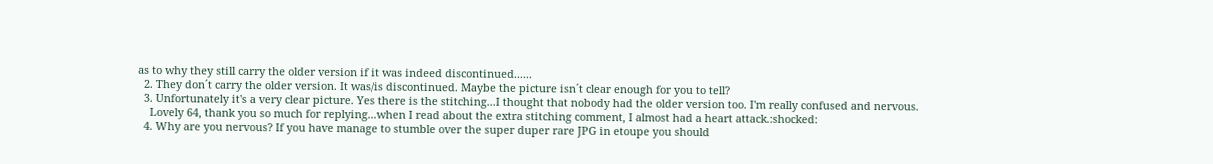as to why they still carry the older version if it was indeed discontinued......
  2. They don´t carry the older version. It was/is discontinued. Maybe the picture isn´t clear enough for you to tell?
  3. Unfortunately it's a very clear picture. Yes there is the stitching...I thought that nobody had the older version too. I'm really confused and nervous.
    Lovely 64, thank you so much for replying...when I read about the extra stitching comment, I almost had a heart attack.:shocked:
  4. Why are you nervous? If you have manage to stumble over the super duper rare JPG in etoupe you should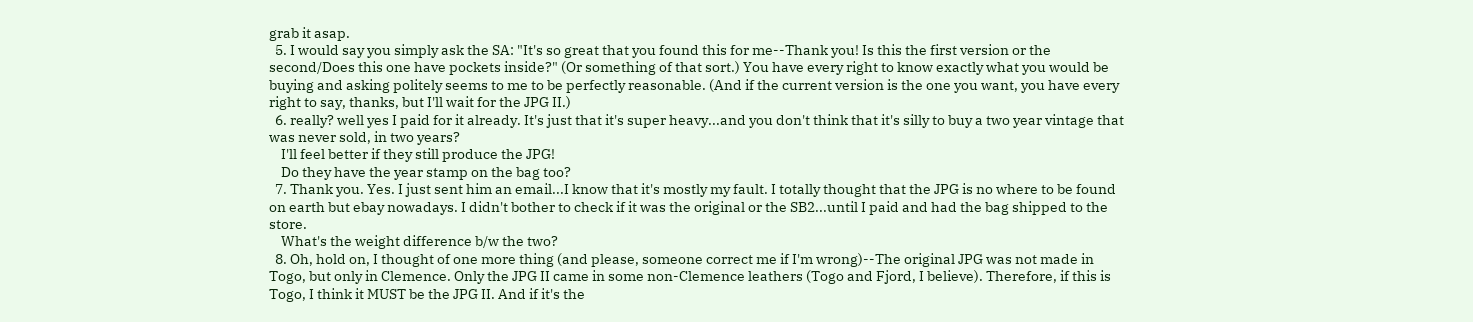grab it asap.
  5. I would say you simply ask the SA: "It's so great that you found this for me--Thank you! Is this the first version or the second/Does this one have pockets inside?" (Or something of that sort.) You have every right to know exactly what you would be buying and asking politely seems to me to be perfectly reasonable. (And if the current version is the one you want, you have every right to say, thanks, but I'll wait for the JPG II.)
  6. really? well yes I paid for it already. It's just that it's super heavy...and you don't think that it's silly to buy a two year vintage that was never sold, in two years?
    I'll feel better if they still produce the JPG!
    Do they have the year stamp on the bag too?
  7. Thank you. Yes. I just sent him an email...I know that it's mostly my fault. I totally thought that the JPG is no where to be found on earth but ebay nowadays. I didn't bother to check if it was the original or the SB2...until I paid and had the bag shipped to the store.
    What's the weight difference b/w the two?
  8. Oh, hold on, I thought of one more thing (and please, someone correct me if I'm wrong)--The original JPG was not made in Togo, but only in Clemence. Only the JPG II came in some non-Clemence leathers (Togo and Fjord, I believe). Therefore, if this is Togo, I think it MUST be the JPG II. And if it's the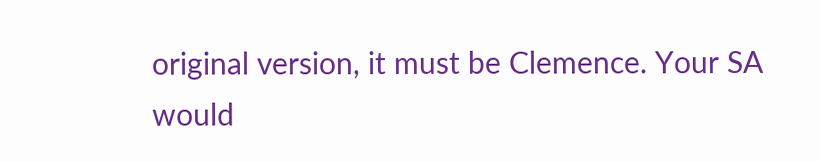original version, it must be Clemence. Your SA would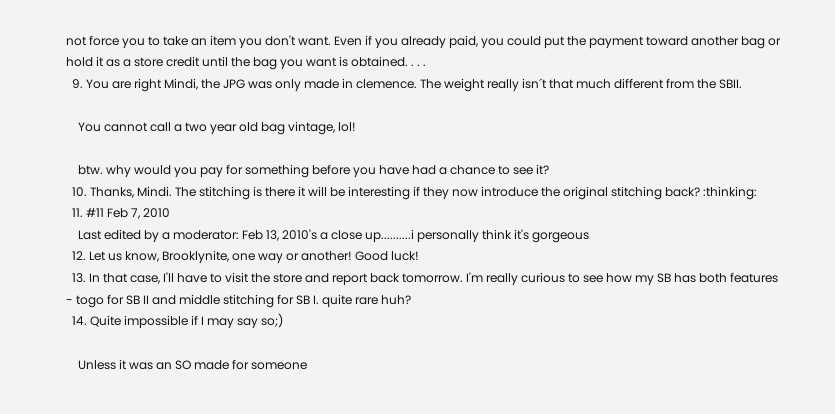not force you to take an item you don't want. Even if you already paid, you could put the payment toward another bag or hold it as a store credit until the bag you want is obtained. . . .
  9. You are right Mindi, the JPG was only made in clemence. The weight really isn´t that much different from the SBII.

    You cannot call a two year old bag vintage, lol!

    btw. why would you pay for something before you have had a chance to see it?
  10. Thanks, Mindi. The stitching is there it will be interesting if they now introduce the original stitching back? :thinking:
  11. #11 Feb 7, 2010
    Last edited by a moderator: Feb 13, 2010's a close up..........i personally think it's gorgeous
  12. Let us know, Brooklynite, one way or another! Good luck!
  13. In that case, I'll have to visit the store and report back tomorrow. I'm really curious to see how my SB has both features - togo for SB II and middle stitching for SB I. quite rare huh?
  14. Quite impossible if I may say so;)

    Unless it was an SO made for someone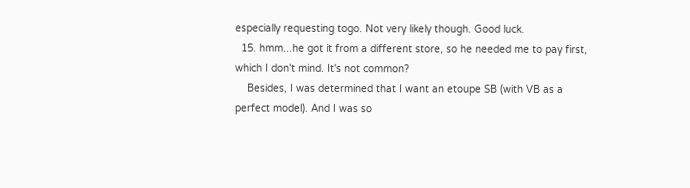especially requesting togo. Not very likely though. Good luck.
  15. hmm...he got it from a different store, so he needed me to pay first, which I don't mind. It's not common?
    Besides, I was determined that I want an etoupe SB (with VB as a perfect model). And I was so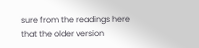sure from the readings here that the older version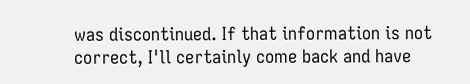was discontinued. If that information is not correct, I'll certainly come back and have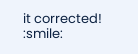it corrected! :smile: